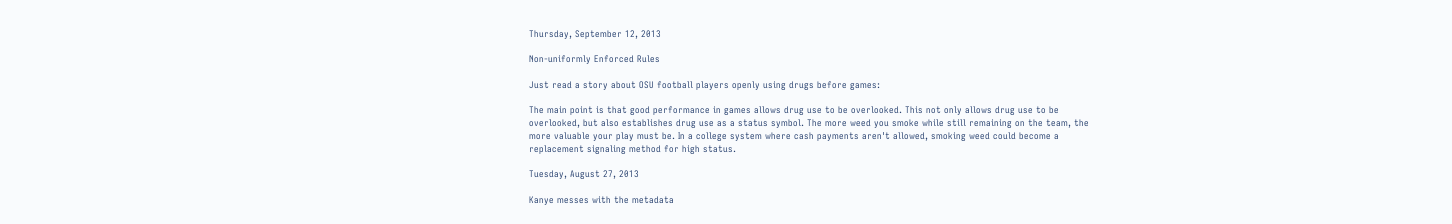Thursday, September 12, 2013

Non-uniformly Enforced Rules

Just read a story about OSU football players openly using drugs before games:

The main point is that good performance in games allows drug use to be overlooked. This not only allows drug use to be overlooked, but also establishes drug use as a status symbol. The more weed you smoke while still remaining on the team, the more valuable your play must be. In a college system where cash payments aren't allowed, smoking weed could become a replacement signaling method for high status.

Tuesday, August 27, 2013

Kanye messes with the metadata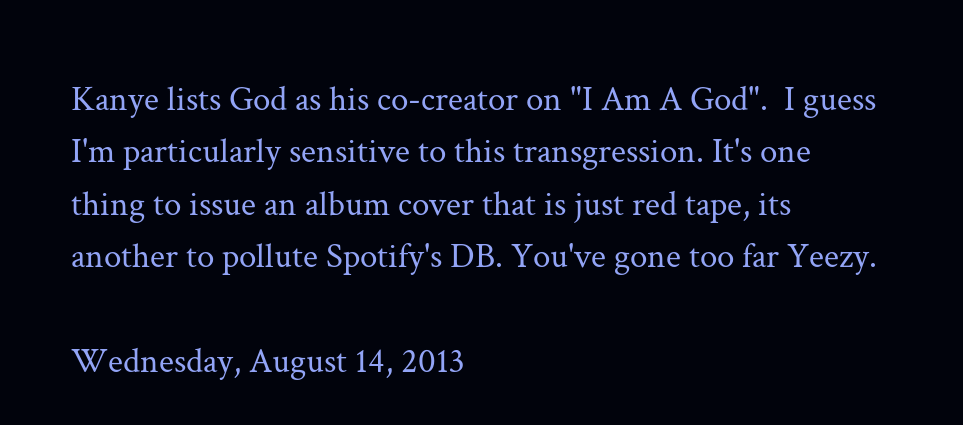Kanye lists God as his co-creator on "I Am A God".  I guess I'm particularly sensitive to this transgression. It's one thing to issue an album cover that is just red tape, its another to pollute Spotify's DB. You've gone too far Yeezy.

Wednesday, August 14, 2013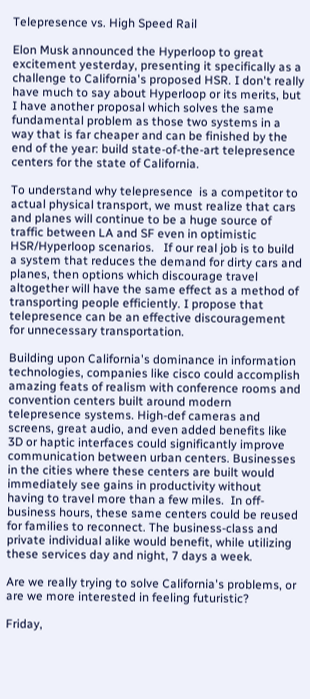Telepresence vs. High Speed Rail

Elon Musk announced the Hyperloop to great excitement yesterday, presenting it specifically as a challenge to California's proposed HSR. I don't really have much to say about Hyperloop or its merits, but I have another proposal which solves the same fundamental problem as those two systems in a way that is far cheaper and can be finished by the end of the year: build state-of-the-art telepresence centers for the state of California.

To understand why telepresence  is a competitor to actual physical transport, we must realize that cars and planes will continue to be a huge source of traffic between LA and SF even in optimistic HSR/Hyperloop scenarios.   If our real job is to build a system that reduces the demand for dirty cars and planes, then options which discourage travel altogether will have the same effect as a method of transporting people efficiently. I propose that telepresence can be an effective discouragement for unnecessary transportation.

Building upon California's dominance in information technologies, companies like cisco could accomplish amazing feats of realism with conference rooms and convention centers built around modern telepresence systems. High-def cameras and screens, great audio, and even added benefits like 3D or haptic interfaces could significantly improve communication between urban centers. Businesses in the cities where these centers are built would immediately see gains in productivity without having to travel more than a few miles.  In off-business hours, these same centers could be reused for families to reconnect. The business-class and private individual alike would benefit, while utilizing these services day and night, 7 days a week.

Are we really trying to solve California's problems, or are we more interested in feeling futuristic?

Friday,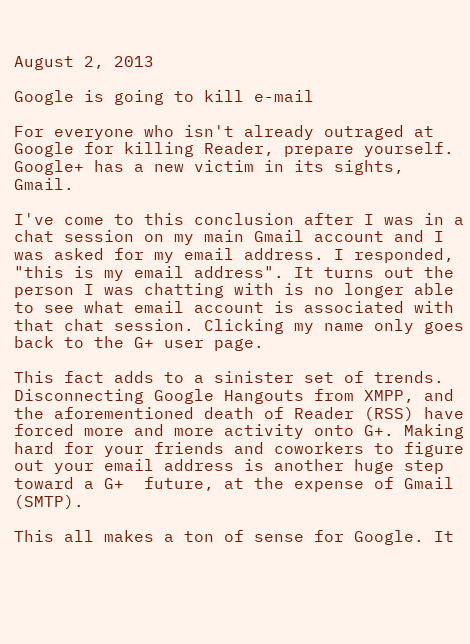August 2, 2013

Google is going to kill e-mail

For everyone who isn't already outraged at Google for killing Reader, prepare yourself.  Google+ has a new victim in its sights, Gmail.

I've come to this conclusion after I was in a chat session on my main Gmail account and I was asked for my email address. I responded, "this is my email address". It turns out the person I was chatting with is no longer able to see what email account is associated with that chat session. Clicking my name only goes back to the G+ user page.

This fact adds to a sinister set of trends. Disconnecting Google Hangouts from XMPP, and the aforementioned death of Reader (RSS) have forced more and more activity onto G+. Making hard for your friends and coworkers to figure out your email address is another huge step toward a G+  future, at the expense of Gmail (SMTP).

This all makes a ton of sense for Google. It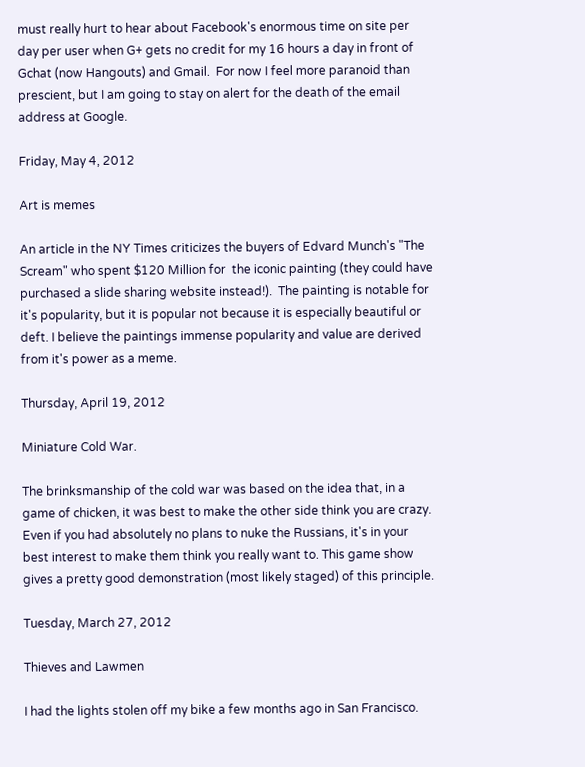must really hurt to hear about Facebook's enormous time on site per day per user when G+ gets no credit for my 16 hours a day in front of Gchat (now Hangouts) and Gmail.  For now I feel more paranoid than prescient, but I am going to stay on alert for the death of the email address at Google.

Friday, May 4, 2012

Art is memes

An article in the NY Times criticizes the buyers of Edvard Munch's "The Scream" who spent $120 Million for  the iconic painting (they could have purchased a slide sharing website instead!).  The painting is notable for it's popularity, but it is popular not because it is especially beautiful or deft. I believe the paintings immense popularity and value are derived from it's power as a meme.

Thursday, April 19, 2012

Miniature Cold War.

The brinksmanship of the cold war was based on the idea that, in a game of chicken, it was best to make the other side think you are crazy.  Even if you had absolutely no plans to nuke the Russians, it's in your best interest to make them think you really want to. This game show gives a pretty good demonstration (most likely staged) of this principle.

Tuesday, March 27, 2012

Thieves and Lawmen

I had the lights stolen off my bike a few months ago in San Francisco.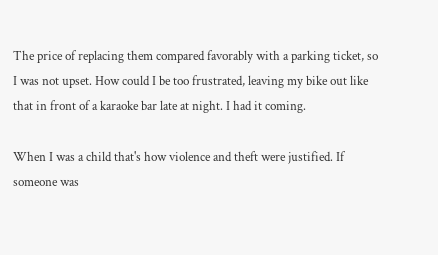The price of replacing them compared favorably with a parking ticket, so I was not upset. How could I be too frustrated, leaving my bike out like that in front of a karaoke bar late at night. I had it coming.

When I was a child that's how violence and theft were justified. If someone was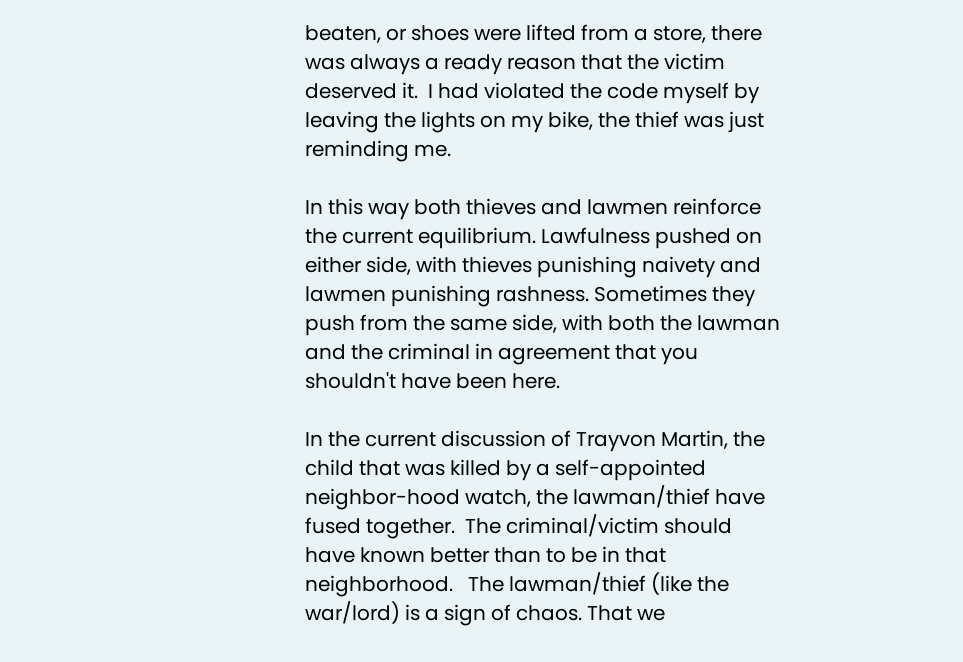beaten, or shoes were lifted from a store, there was always a ready reason that the victim deserved it.  I had violated the code myself by leaving the lights on my bike, the thief was just reminding me.

In this way both thieves and lawmen reinforce the current equilibrium. Lawfulness pushed on either side, with thieves punishing naivety and lawmen punishing rashness. Sometimes they push from the same side, with both the lawman and the criminal in agreement that you shouldn't have been here.

In the current discussion of Trayvon Martin, the child that was killed by a self-appointed neighbor-hood watch, the lawman/thief have fused together.  The criminal/victim should have known better than to be in that neighborhood.   The lawman/thief (like the war/lord) is a sign of chaos. That we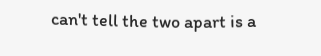can't tell the two apart is a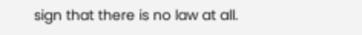sign that there is no law at all.